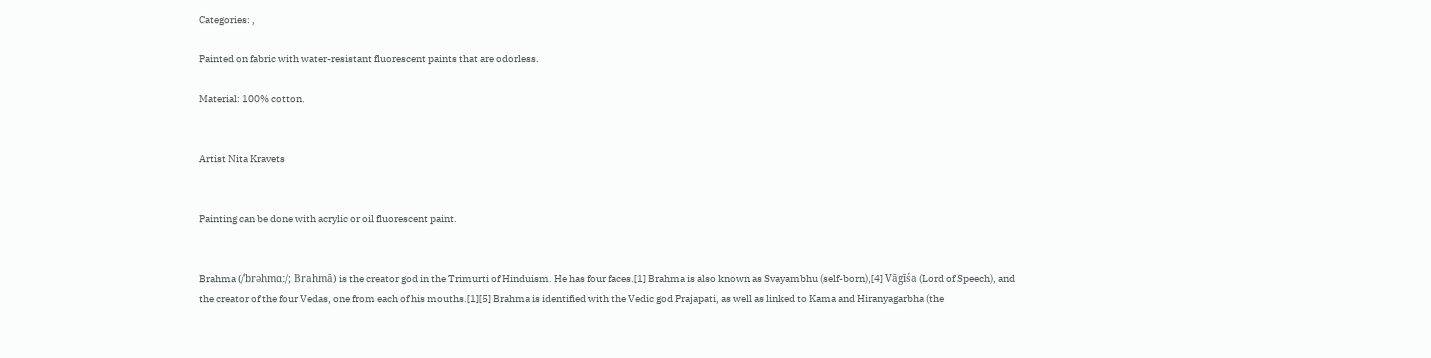Categories: ,

Painted on fabric with water-resistant fluorescent paints that are odorless.

Material: 100% cotton.


Artist Nita Kravets


Painting can be done with acrylic or oil fluorescent paint.


Brahma (/ˈbrəhmɑː/; Brahmā) is the creator god in the Trimurti of Hinduism. He has four faces.[1] Brahma is also known as Svayambhu (self-born),[4] Vāgīśa (Lord of Speech), and the creator of the four Vedas, one from each of his mouths.[1][5] Brahma is identified with the Vedic god Prajapati, as well as linked to Kama and Hiranyagarbha (the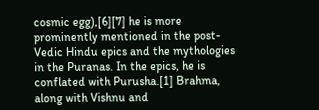cosmic egg),[6][7] he is more prominently mentioned in the post-Vedic Hindu epics and the mythologies in the Puranas. In the epics, he is conflated with Purusha.[1] Brahma, along with Vishnu and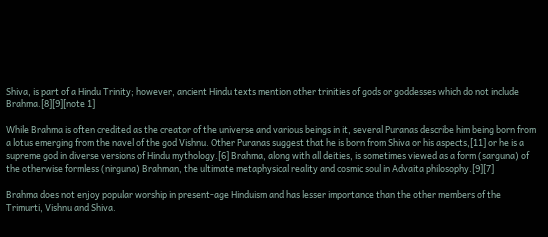Shiva, is part of a Hindu Trinity; however, ancient Hindu texts mention other trinities of gods or goddesses which do not include Brahma.[8][9][note 1]

While Brahma is often credited as the creator of the universe and various beings in it, several Puranas describe him being born from a lotus emerging from the navel of the god Vishnu. Other Puranas suggest that he is born from Shiva or his aspects,[11] or he is a supreme god in diverse versions of Hindu mythology.[6] Brahma, along with all deities, is sometimes viewed as a form (sarguna) of the otherwise formless (nirguna) Brahman, the ultimate metaphysical reality and cosmic soul in Advaita philosophy.[9][7]

Brahma does not enjoy popular worship in present-age Hinduism and has lesser importance than the other members of the Trimurti, Vishnu and Shiva.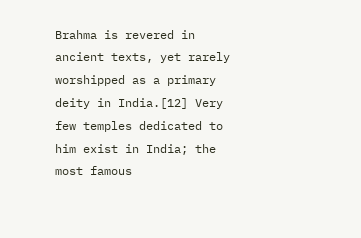Brahma is revered in ancient texts, yet rarely worshipped as a primary deity in India.[12] Very few temples dedicated to him exist in India; the most famous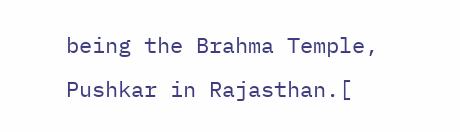being the Brahma Temple, Pushkar in Rajasthan.[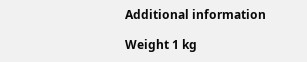Additional information

Weight 1 kg